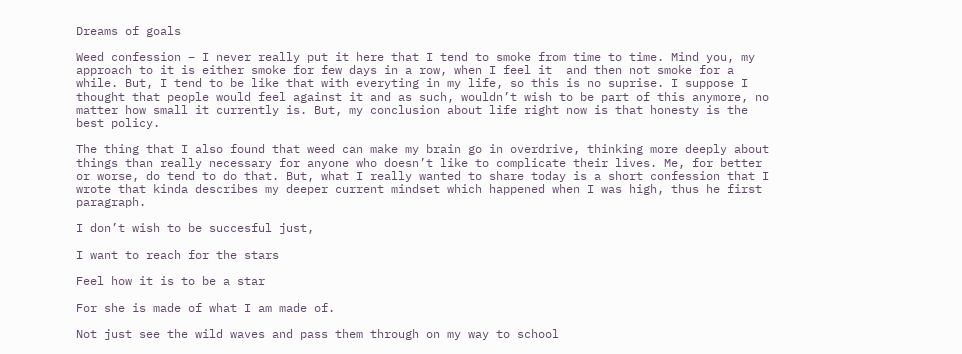Dreams of goals

Weed confession – I never really put it here that I tend to smoke from time to time. Mind you, my approach to it is either smoke for few days in a row, when I feel it  and then not smoke for a while. But, I tend to be like that with everyting in my life, so this is no suprise. I suppose I thought that people would feel against it and as such, wouldn’t wish to be part of this anymore, no matter how small it currently is. But, my conclusion about life right now is that honesty is the best policy.

The thing that I also found that weed can make my brain go in overdrive, thinking more deeply about things than really necessary for anyone who doesn’t like to complicate their lives. Me, for better or worse, do tend to do that. But, what I really wanted to share today is a short confession that I wrote that kinda describes my deeper current mindset which happened when I was high, thus he first paragraph.

I don’t wish to be succesful just,

I want to reach for the stars

Feel how it is to be a star

For she is made of what I am made of.

Not just see the wild waves and pass them through on my way to school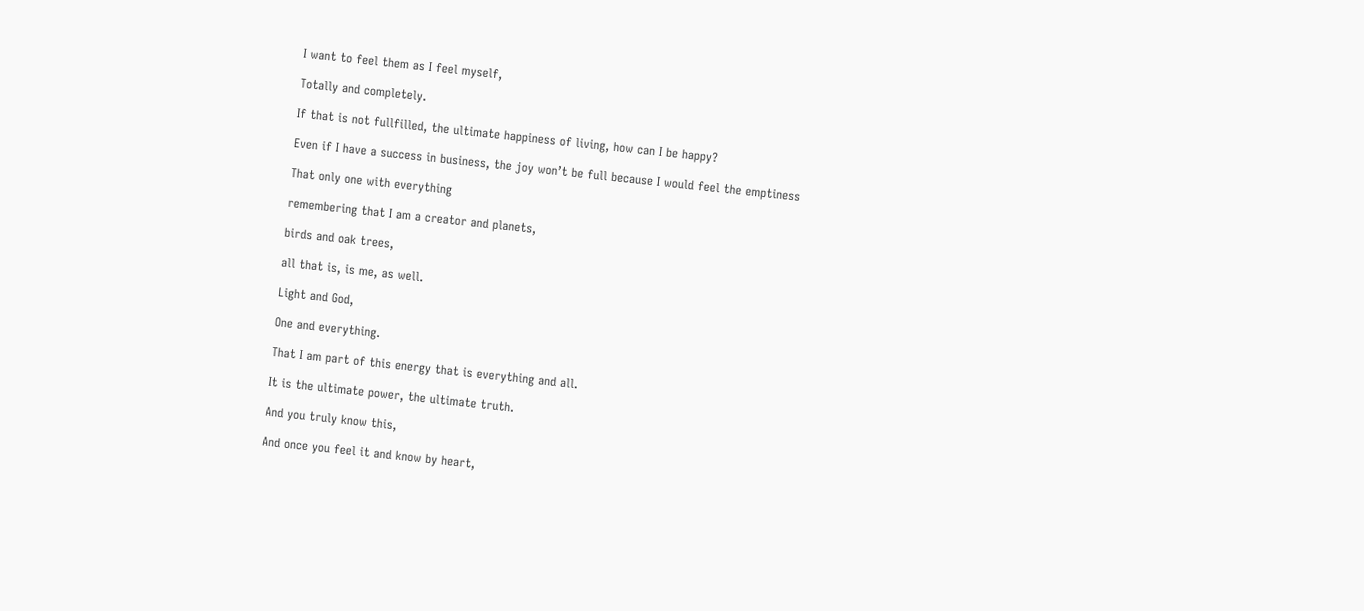I want to feel them as I feel myself,

Totally and completely.

If that is not fullfilled, the ultimate happiness of living, how can I be happy?

Even if I have a success in business, the joy won’t be full because I would feel the emptiness

That only one with everything

remembering that I am a creator and planets,

birds and oak trees,

all that is, is me, as well.

Light and God,

One and everything.

That I am part of this energy that is everything and all.

It is the ultimate power, the ultimate truth.

And you truly know this,

And once you feel it and know by heart,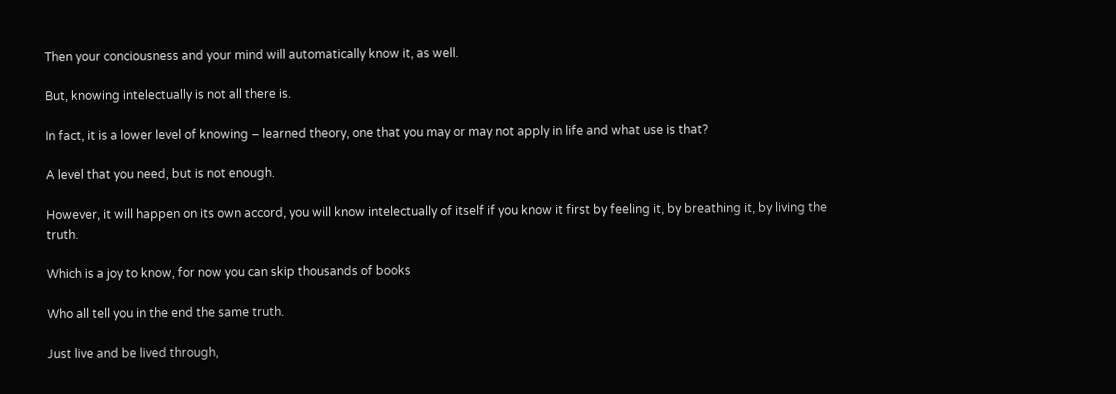Then your conciousness and your mind will automatically know it, as well.

But, knowing intelectually is not all there is.

In fact, it is a lower level of knowing – learned theory, one that you may or may not apply in life and what use is that?

A level that you need, but is not enough.

However, it will happen on its own accord, you will know intelectually of itself if you know it first by feeling it, by breathing it, by living the truth.

Which is a joy to know, for now you can skip thousands of books

Who all tell you in the end the same truth.

Just live and be lived through,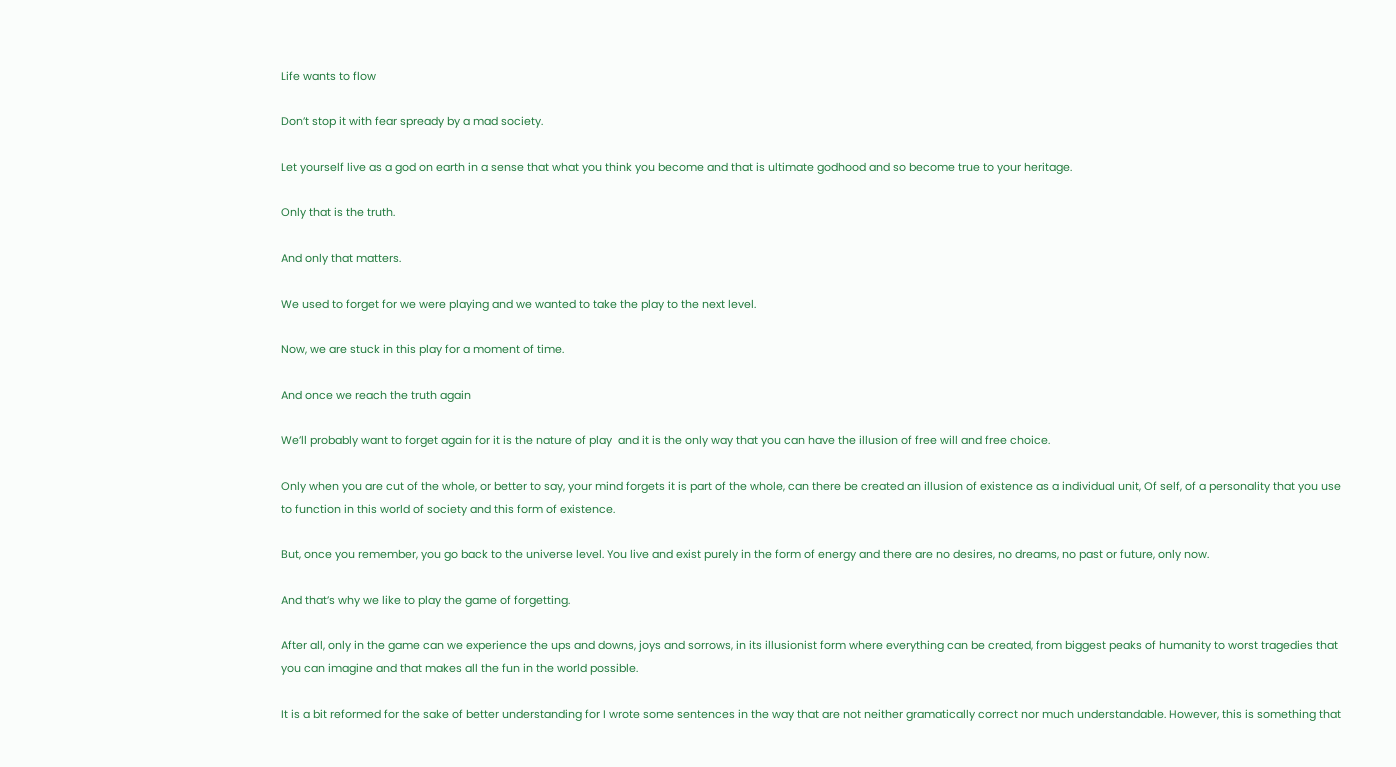Life wants to flow

Don’t stop it with fear spready by a mad society.

Let yourself live as a god on earth in a sense that what you think you become and that is ultimate godhood and so become true to your heritage.

Only that is the truth.

And only that matters.

We used to forget for we were playing and we wanted to take the play to the next level.

Now, we are stuck in this play for a moment of time.

And once we reach the truth again

We’ll probably want to forget again for it is the nature of play  and it is the only way that you can have the illusion of free will and free choice.

Only when you are cut of the whole, or better to say, your mind forgets it is part of the whole, can there be created an illusion of existence as a individual unit, Of self, of a personality that you use to function in this world of society and this form of existence.

But, once you remember, you go back to the universe level. You live and exist purely in the form of energy and there are no desires, no dreams, no past or future, only now.

And that’s why we like to play the game of forgetting.

After all, only in the game can we experience the ups and downs, joys and sorrows, in its illusionist form where everything can be created, from biggest peaks of humanity to worst tragedies that you can imagine and that makes all the fun in the world possible.

It is a bit reformed for the sake of better understanding for I wrote some sentences in the way that are not neither gramatically correct nor much understandable. However, this is something that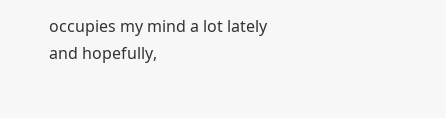occupies my mind a lot lately and hopefully,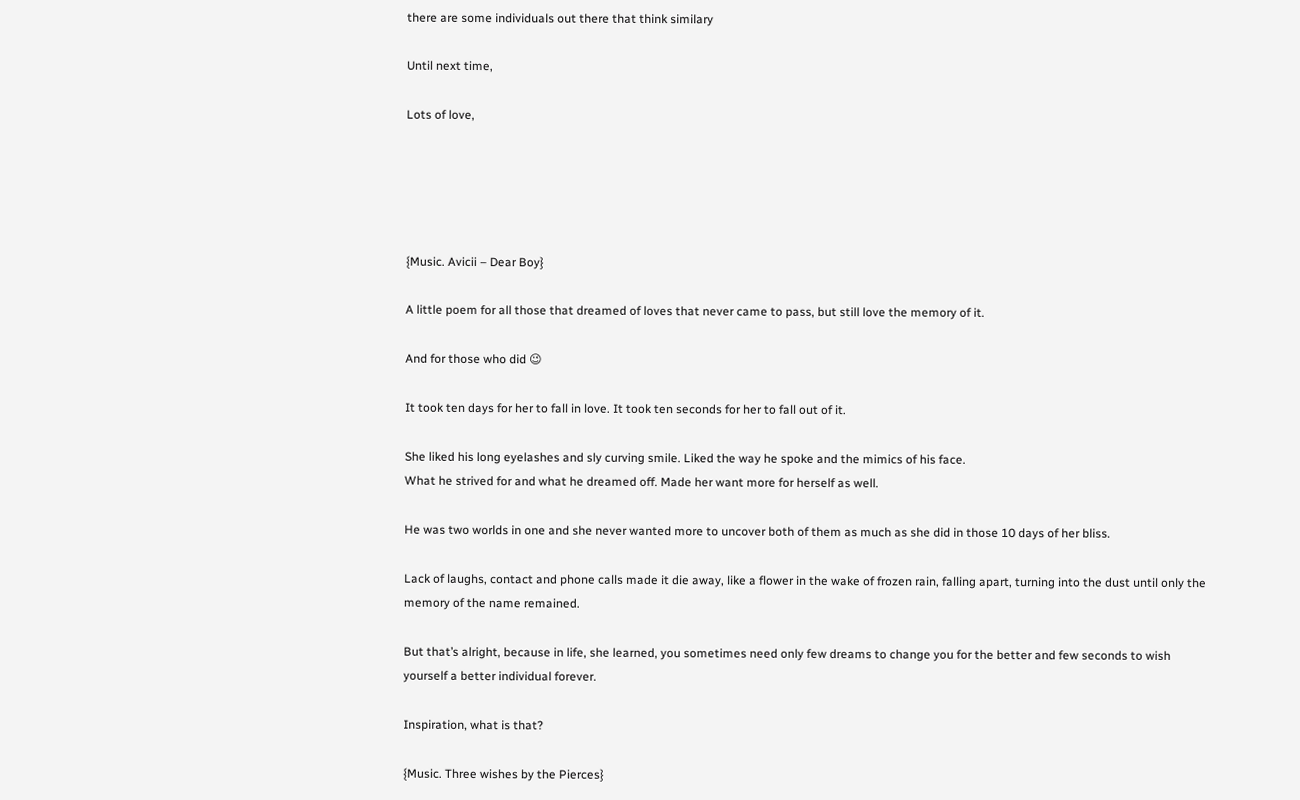there are some individuals out there that think similary

Until next time,

Lots of love,





{Music. Avicii – Dear Boy}

A little poem for all those that dreamed of loves that never came to pass, but still love the memory of it.

And for those who did 😉

It took ten days for her to fall in love. It took ten seconds for her to fall out of it.

She liked his long eyelashes and sly curving smile. Liked the way he spoke and the mimics of his face.
What he strived for and what he dreamed off. Made her want more for herself as well.

He was two worlds in one and she never wanted more to uncover both of them as much as she did in those 10 days of her bliss.

Lack of laughs, contact and phone calls made it die away, like a flower in the wake of frozen rain, falling apart, turning into the dust until only the memory of the name remained.

But that’s alright, because in life, she learned, you sometimes need only few dreams to change you for the better and few seconds to wish yourself a better individual forever.

Inspiration, what is that?

{Music. Three wishes by the Pierces}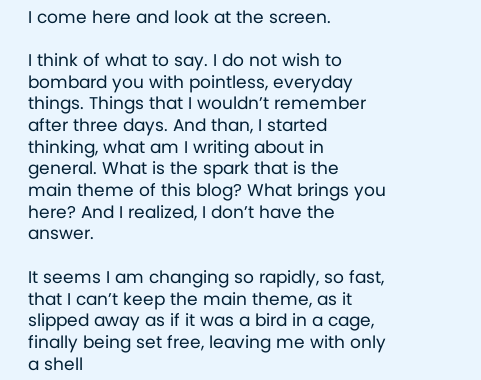I come here and look at the screen.

I think of what to say. I do not wish to bombard you with pointless, everyday things. Things that I wouldn’t remember after three days. And than, I started thinking, what am I writing about in general. What is the spark that is the main theme of this blog? What brings you here? And I realized, I don’t have the answer.

It seems I am changing so rapidly, so fast, that I can’t keep the main theme, as it slipped away as if it was a bird in a cage, finally being set free, leaving me with only a shell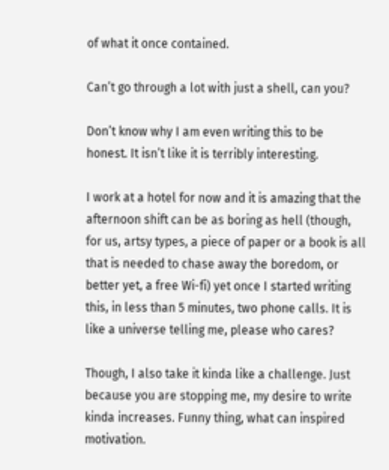of what it once contained.

Can’t go through a lot with just a shell, can you?

Don’t know why I am even writing this to be honest. It isn’t like it is terribly interesting.

I work at a hotel for now and it is amazing that the afternoon shift can be as boring as hell (though, for us, artsy types, a piece of paper or a book is all that is needed to chase away the boredom, or better yet, a free Wi-fi) yet once I started writing this, in less than 5 minutes, two phone calls. It is like a universe telling me, please who cares?

Though, I also take it kinda like a challenge. Just because you are stopping me, my desire to write kinda increases. Funny thing, what can inspired motivation.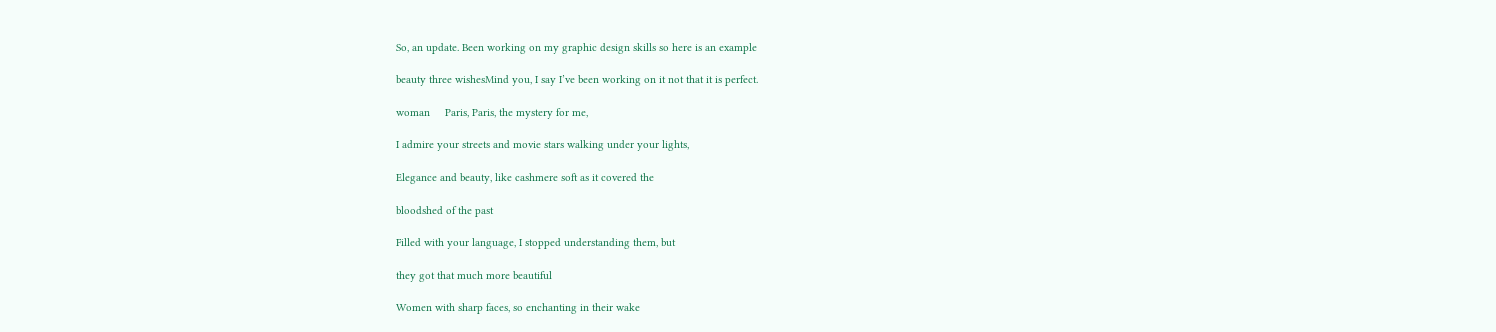So, an update. Been working on my graphic design skills so here is an example

beauty three wishesMind you, I say I’ve been working on it not that it is perfect.

woman     Paris, Paris, the mystery for me,

I admire your streets and movie stars walking under your lights,

Elegance and beauty, like cashmere soft as it covered the

bloodshed of the past

Filled with your language, I stopped understanding them, but

they got that much more beautiful

Women with sharp faces, so enchanting in their wake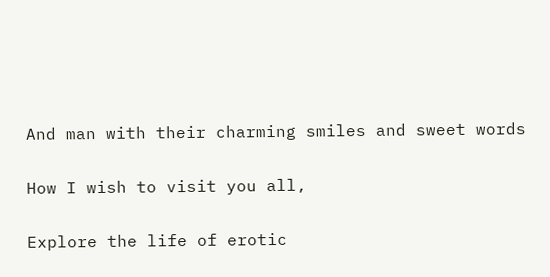And man with their charming smiles and sweet words

How I wish to visit you all,

Explore the life of erotic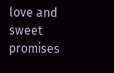love and sweet promises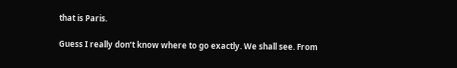that is Paris.

Guess I really don’t know where to go exactly. We shall see. From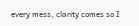every mess, clarity comes so I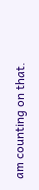am counting on that.